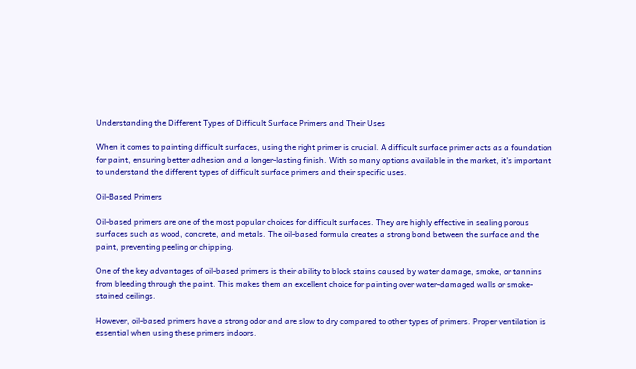Understanding the Different Types of Difficult Surface Primers and Their Uses

When it comes to painting difficult surfaces, using the right primer is crucial. A difficult surface primer acts as a foundation for paint, ensuring better adhesion and a longer-lasting finish. With so many options available in the market, it’s important to understand the different types of difficult surface primers and their specific uses.

Oil-Based Primers

Oil-based primers are one of the most popular choices for difficult surfaces. They are highly effective in sealing porous surfaces such as wood, concrete, and metals. The oil-based formula creates a strong bond between the surface and the paint, preventing peeling or chipping.

One of the key advantages of oil-based primers is their ability to block stains caused by water damage, smoke, or tannins from bleeding through the paint. This makes them an excellent choice for painting over water-damaged walls or smoke-stained ceilings.

However, oil-based primers have a strong odor and are slow to dry compared to other types of primers. Proper ventilation is essential when using these primers indoors.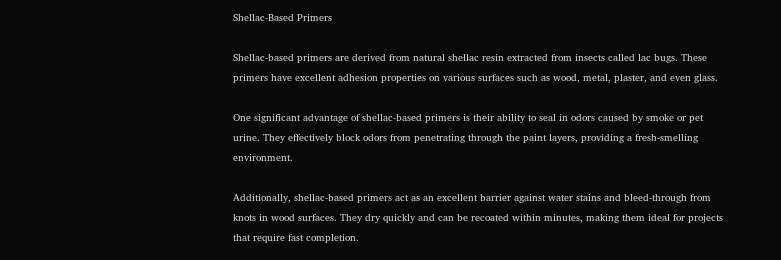Shellac-Based Primers

Shellac-based primers are derived from natural shellac resin extracted from insects called lac bugs. These primers have excellent adhesion properties on various surfaces such as wood, metal, plaster, and even glass.

One significant advantage of shellac-based primers is their ability to seal in odors caused by smoke or pet urine. They effectively block odors from penetrating through the paint layers, providing a fresh-smelling environment.

Additionally, shellac-based primers act as an excellent barrier against water stains and bleed-through from knots in wood surfaces. They dry quickly and can be recoated within minutes, making them ideal for projects that require fast completion.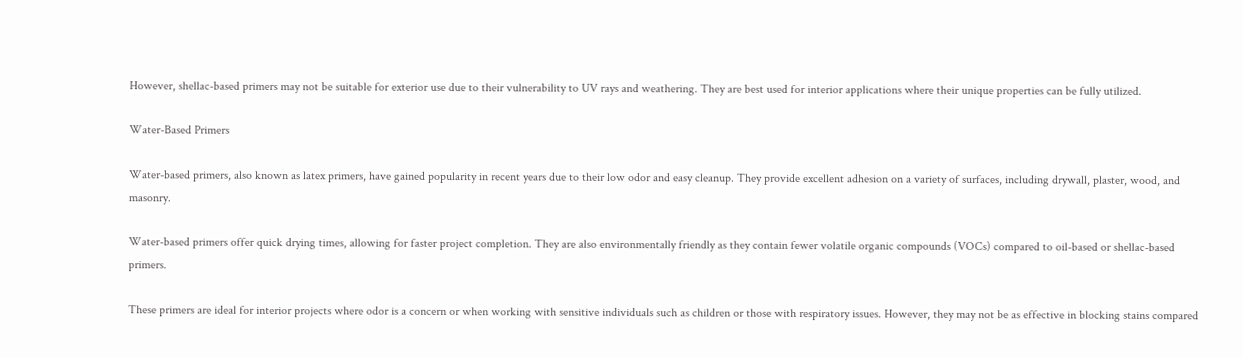However, shellac-based primers may not be suitable for exterior use due to their vulnerability to UV rays and weathering. They are best used for interior applications where their unique properties can be fully utilized.

Water-Based Primers

Water-based primers, also known as latex primers, have gained popularity in recent years due to their low odor and easy cleanup. They provide excellent adhesion on a variety of surfaces, including drywall, plaster, wood, and masonry.

Water-based primers offer quick drying times, allowing for faster project completion. They are also environmentally friendly as they contain fewer volatile organic compounds (VOCs) compared to oil-based or shellac-based primers.

These primers are ideal for interior projects where odor is a concern or when working with sensitive individuals such as children or those with respiratory issues. However, they may not be as effective in blocking stains compared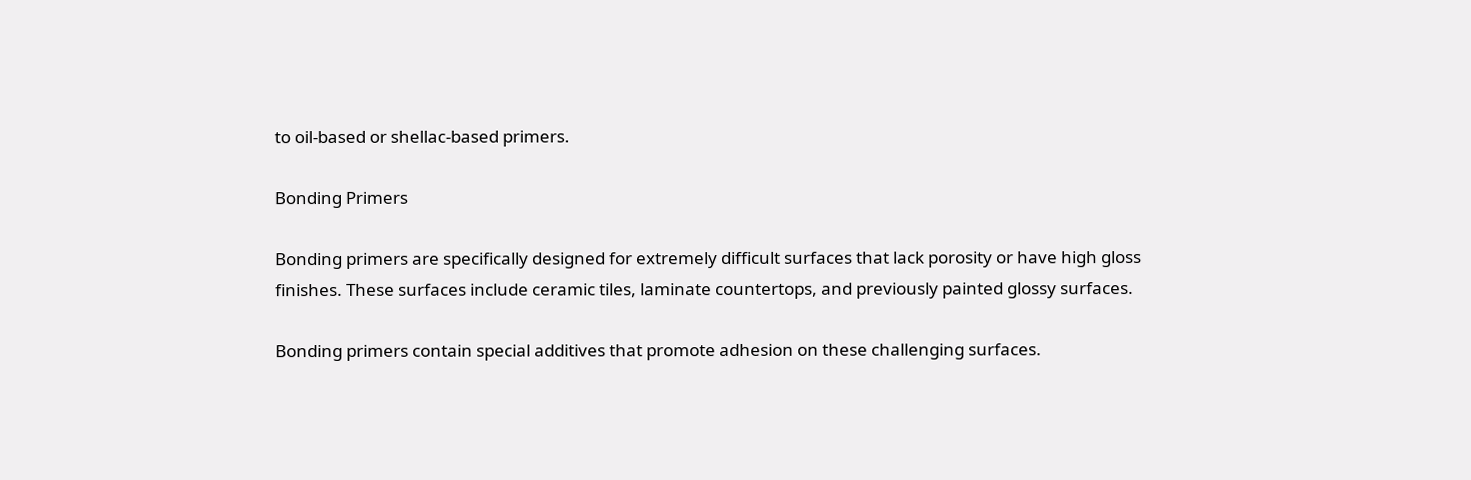to oil-based or shellac-based primers.

Bonding Primers

Bonding primers are specifically designed for extremely difficult surfaces that lack porosity or have high gloss finishes. These surfaces include ceramic tiles, laminate countertops, and previously painted glossy surfaces.

Bonding primers contain special additives that promote adhesion on these challenging surfaces.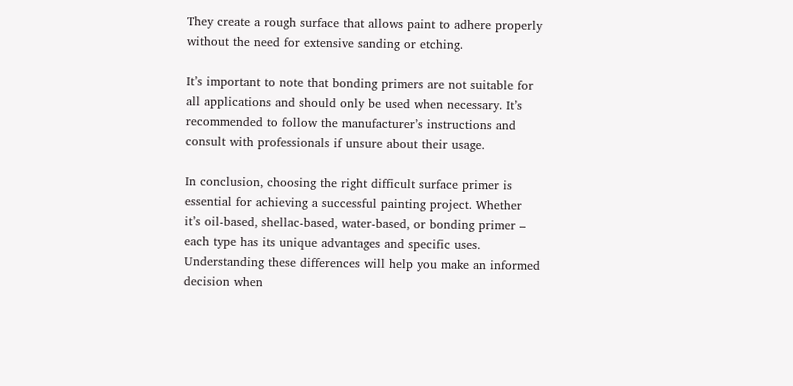They create a rough surface that allows paint to adhere properly without the need for extensive sanding or etching.

It’s important to note that bonding primers are not suitable for all applications and should only be used when necessary. It’s recommended to follow the manufacturer’s instructions and consult with professionals if unsure about their usage.

In conclusion, choosing the right difficult surface primer is essential for achieving a successful painting project. Whether it’s oil-based, shellac-based, water-based, or bonding primer – each type has its unique advantages and specific uses. Understanding these differences will help you make an informed decision when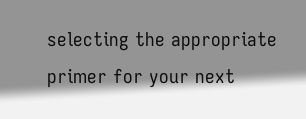selecting the appropriate primer for your next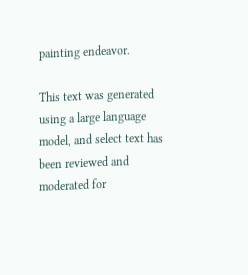painting endeavor.

This text was generated using a large language model, and select text has been reviewed and moderated for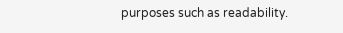purposes such as readability.